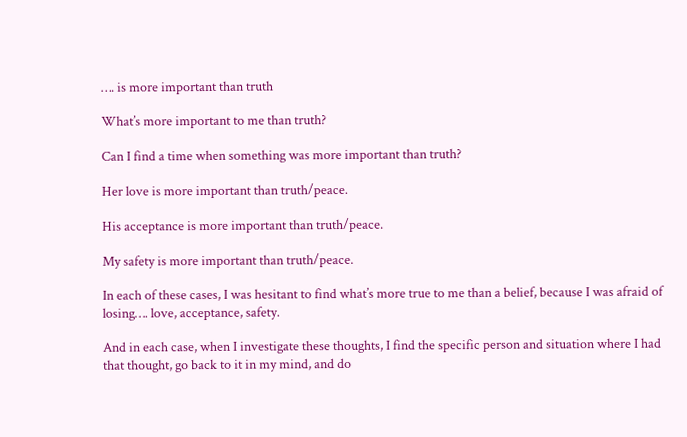…. is more important than truth

What’s more important to me than truth?

Can I find a time when something was more important than truth?

Her love is more important than truth/peace.

His acceptance is more important than truth/peace.

My safety is more important than truth/peace.

In each of these cases, I was hesitant to find what’s more true to me than a belief, because I was afraid of losing…. love, acceptance, safety.

And in each case, when I investigate these thoughts, I find the specific person and situation where I had that thought, go back to it in my mind, and do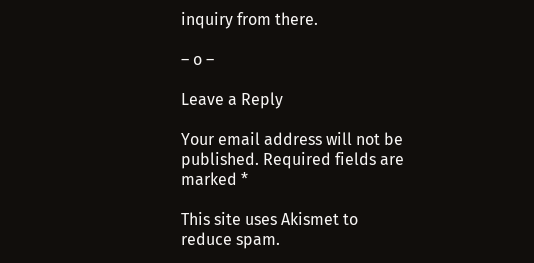inquiry from there.

– o –

Leave a Reply

Your email address will not be published. Required fields are marked *

This site uses Akismet to reduce spam.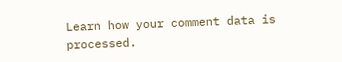Learn how your comment data is processed.